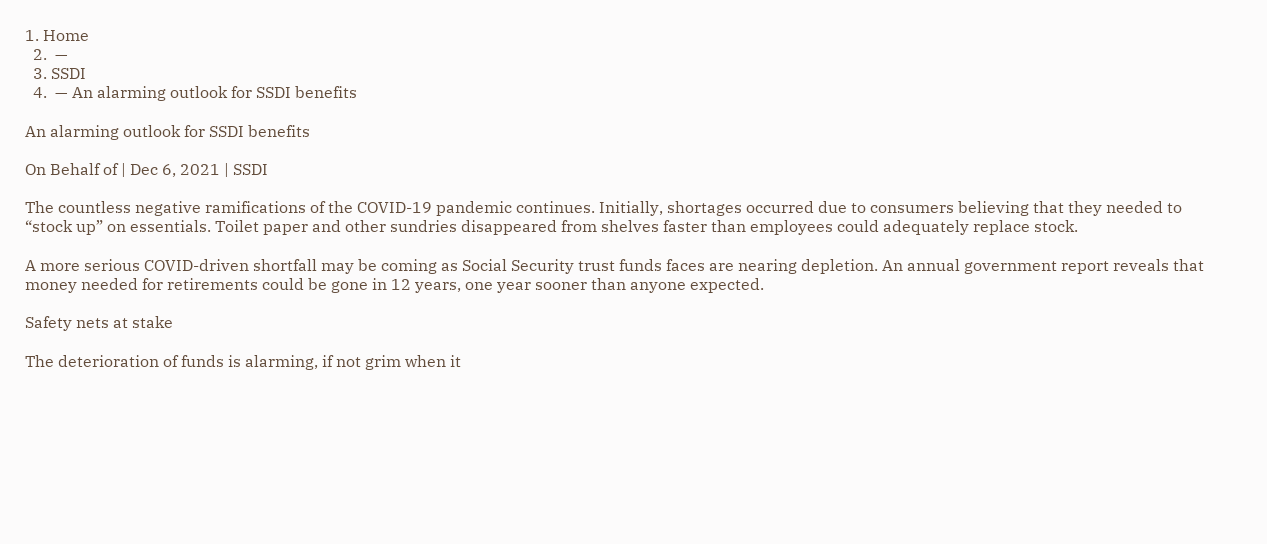1. Home
  2.  —
  3. SSDI
  4.  — An alarming outlook for SSDI benefits

An alarming outlook for SSDI benefits

On Behalf of | Dec 6, 2021 | SSDI

The countless negative ramifications of the COVID-19 pandemic continues. Initially, shortages occurred due to consumers believing that they needed to “stock up” on essentials. Toilet paper and other sundries disappeared from shelves faster than employees could adequately replace stock.

A more serious COVID-driven shortfall may be coming as Social Security trust funds faces are nearing depletion. An annual government report reveals that money needed for retirements could be gone in 12 years, one year sooner than anyone expected.

Safety nets at stake

The deterioration of funds is alarming, if not grim when it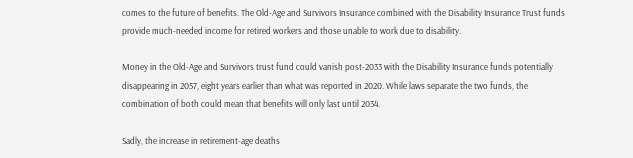comes to the future of benefits. The Old-Age and Survivors Insurance combined with the Disability Insurance Trust funds provide much-needed income for retired workers and those unable to work due to disability.

Money in the Old-Age and Survivors trust fund could vanish post-2033 with the Disability Insurance funds potentially disappearing in 2057, eight years earlier than what was reported in 2020. While laws separate the two funds, the combination of both could mean that benefits will only last until 2034.

Sadly, the increase in retirement-age deaths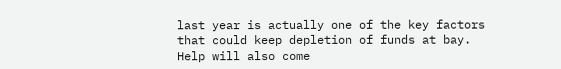last year is actually one of the key factors that could keep depletion of funds at bay. Help will also come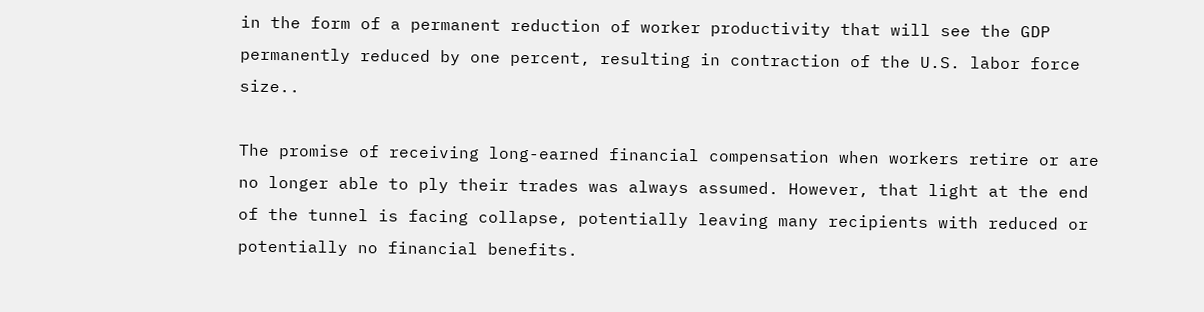in the form of a permanent reduction of worker productivity that will see the GDP permanently reduced by one percent, resulting in contraction of the U.S. labor force size..

The promise of receiving long-earned financial compensation when workers retire or are no longer able to ply their trades was always assumed. However, that light at the end of the tunnel is facing collapse, potentially leaving many recipients with reduced or potentially no financial benefits.